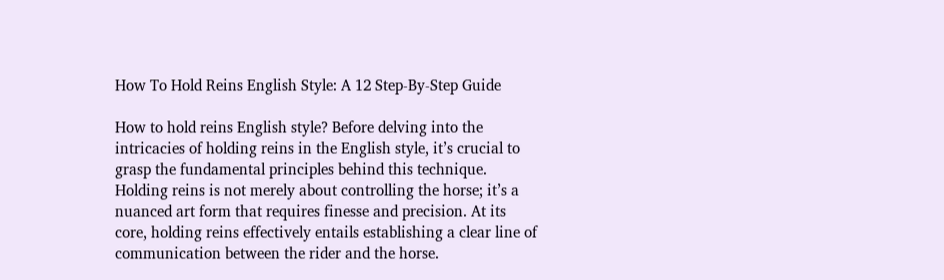How To Hold Reins English Style: A 12 Step-By-Step Guide

How to hold reins English style? Before delving into the intricacies of holding reins in the English style, it’s crucial to grasp the fundamental principles behind this technique. Holding reins is not merely about controlling the horse; it’s a nuanced art form that requires finesse and precision. At its core, holding reins effectively entails establishing a clear line of communication between the rider and the horse.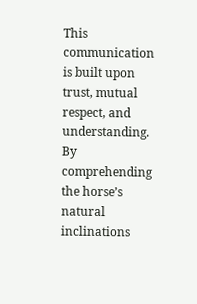This communication is built upon trust, mutual respect, and understanding. By comprehending the horse’s natural inclinations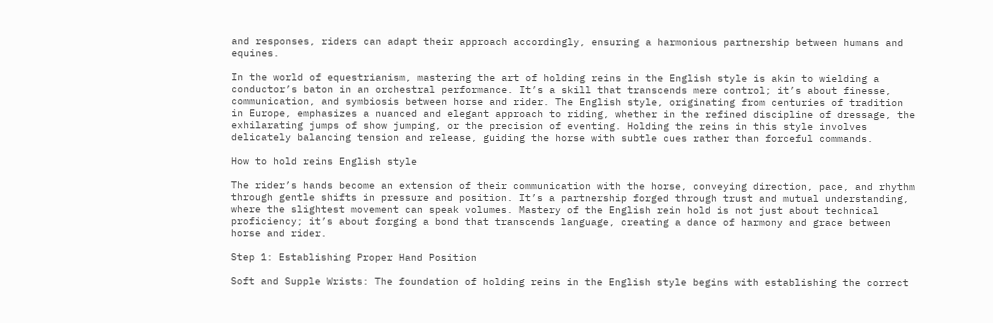and responses, riders can adapt their approach accordingly, ensuring a harmonious partnership between humans and equines.

In the world of equestrianism, mastering the art of holding reins in the English style is akin to wielding a conductor’s baton in an orchestral performance. It’s a skill that transcends mere control; it’s about finesse, communication, and symbiosis between horse and rider. The English style, originating from centuries of tradition in Europe, emphasizes a nuanced and elegant approach to riding, whether in the refined discipline of dressage, the exhilarating jumps of show jumping, or the precision of eventing. Holding the reins in this style involves delicately balancing tension and release, guiding the horse with subtle cues rather than forceful commands.

How to hold reins English style

The rider’s hands become an extension of their communication with the horse, conveying direction, pace, and rhythm through gentle shifts in pressure and position. It’s a partnership forged through trust and mutual understanding, where the slightest movement can speak volumes. Mastery of the English rein hold is not just about technical proficiency; it’s about forging a bond that transcends language, creating a dance of harmony and grace between horse and rider.

Step 1: Establishing Proper Hand Position

Soft and Supple Wrists: The foundation of holding reins in the English style begins with establishing the correct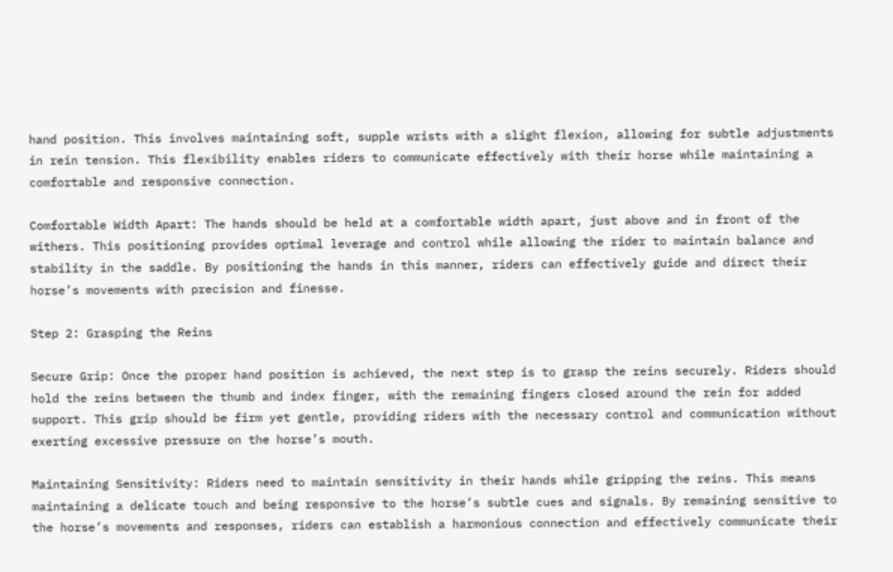hand position. This involves maintaining soft, supple wrists with a slight flexion, allowing for subtle adjustments in rein tension. This flexibility enables riders to communicate effectively with their horse while maintaining a comfortable and responsive connection.

Comfortable Width Apart: The hands should be held at a comfortable width apart, just above and in front of the withers. This positioning provides optimal leverage and control while allowing the rider to maintain balance and stability in the saddle. By positioning the hands in this manner, riders can effectively guide and direct their horse’s movements with precision and finesse.

Step 2: Grasping the Reins

Secure Grip: Once the proper hand position is achieved, the next step is to grasp the reins securely. Riders should hold the reins between the thumb and index finger, with the remaining fingers closed around the rein for added support. This grip should be firm yet gentle, providing riders with the necessary control and communication without exerting excessive pressure on the horse’s mouth.

Maintaining Sensitivity: Riders need to maintain sensitivity in their hands while gripping the reins. This means maintaining a delicate touch and being responsive to the horse’s subtle cues and signals. By remaining sensitive to the horse’s movements and responses, riders can establish a harmonious connection and effectively communicate their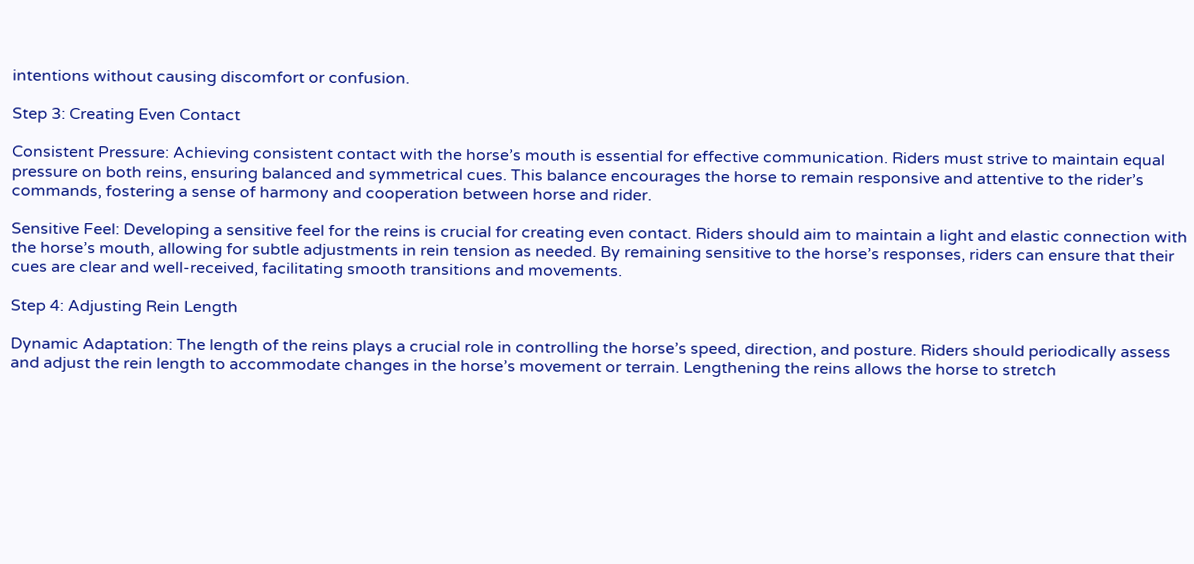intentions without causing discomfort or confusion.

Step 3: Creating Even Contact

Consistent Pressure: Achieving consistent contact with the horse’s mouth is essential for effective communication. Riders must strive to maintain equal pressure on both reins, ensuring balanced and symmetrical cues. This balance encourages the horse to remain responsive and attentive to the rider’s commands, fostering a sense of harmony and cooperation between horse and rider.

Sensitive Feel: Developing a sensitive feel for the reins is crucial for creating even contact. Riders should aim to maintain a light and elastic connection with the horse’s mouth, allowing for subtle adjustments in rein tension as needed. By remaining sensitive to the horse’s responses, riders can ensure that their cues are clear and well-received, facilitating smooth transitions and movements.

Step 4: Adjusting Rein Length

Dynamic Adaptation: The length of the reins plays a crucial role in controlling the horse’s speed, direction, and posture. Riders should periodically assess and adjust the rein length to accommodate changes in the horse’s movement or terrain. Lengthening the reins allows the horse to stretch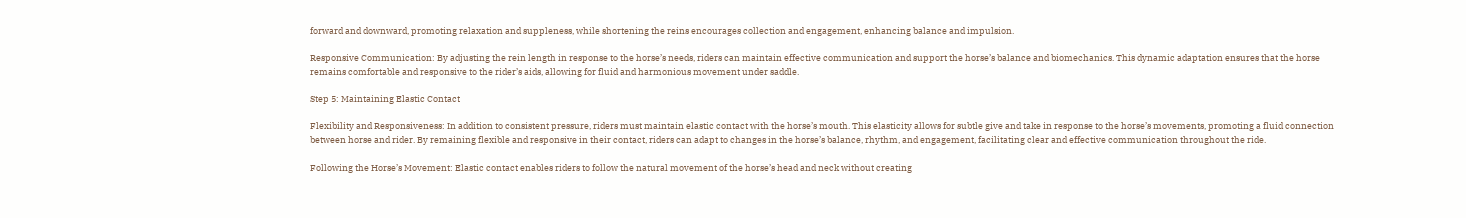forward and downward, promoting relaxation and suppleness, while shortening the reins encourages collection and engagement, enhancing balance and impulsion.

Responsive Communication: By adjusting the rein length in response to the horse’s needs, riders can maintain effective communication and support the horse’s balance and biomechanics. This dynamic adaptation ensures that the horse remains comfortable and responsive to the rider’s aids, allowing for fluid and harmonious movement under saddle.

Step 5: Maintaining Elastic Contact

Flexibility and Responsiveness: In addition to consistent pressure, riders must maintain elastic contact with the horse’s mouth. This elasticity allows for subtle give and take in response to the horse’s movements, promoting a fluid connection between horse and rider. By remaining flexible and responsive in their contact, riders can adapt to changes in the horse’s balance, rhythm, and engagement, facilitating clear and effective communication throughout the ride.

Following the Horse’s Movement: Elastic contact enables riders to follow the natural movement of the horse’s head and neck without creating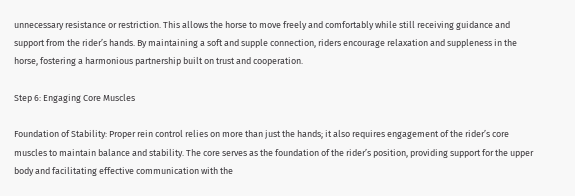unnecessary resistance or restriction. This allows the horse to move freely and comfortably while still receiving guidance and support from the rider’s hands. By maintaining a soft and supple connection, riders encourage relaxation and suppleness in the horse, fostering a harmonious partnership built on trust and cooperation.

Step 6: Engaging Core Muscles

Foundation of Stability: Proper rein control relies on more than just the hands; it also requires engagement of the rider’s core muscles to maintain balance and stability. The core serves as the foundation of the rider’s position, providing support for the upper body and facilitating effective communication with the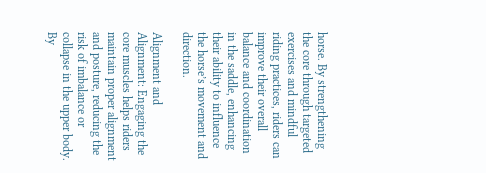horse. By strengthening the core through targeted exercises and mindful riding practices, riders can improve their overall balance and coordination in the saddle, enhancing their ability to influence the horse’s movement and direction.

Alignment and Alignment: Engaging the core muscles helps riders maintain proper alignment and posture, reducing the risk of imbalance or collapse in the upper body. By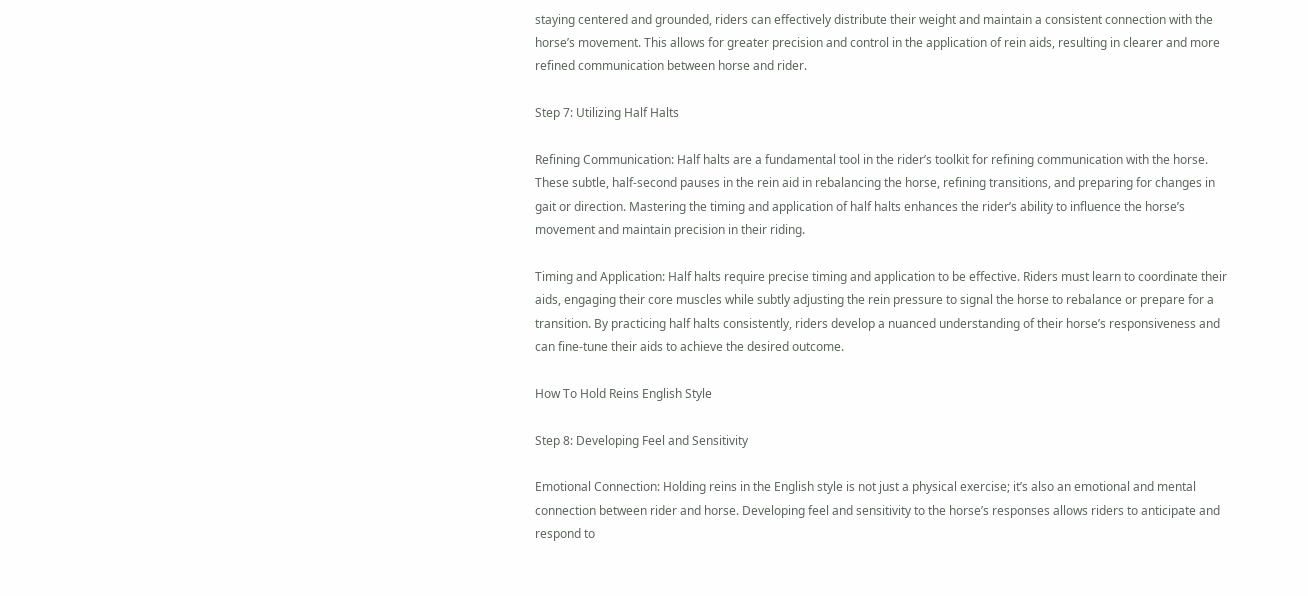staying centered and grounded, riders can effectively distribute their weight and maintain a consistent connection with the horse’s movement. This allows for greater precision and control in the application of rein aids, resulting in clearer and more refined communication between horse and rider.

Step 7: Utilizing Half Halts

Refining Communication: Half halts are a fundamental tool in the rider’s toolkit for refining communication with the horse. These subtle, half-second pauses in the rein aid in rebalancing the horse, refining transitions, and preparing for changes in gait or direction. Mastering the timing and application of half halts enhances the rider’s ability to influence the horse’s movement and maintain precision in their riding.

Timing and Application: Half halts require precise timing and application to be effective. Riders must learn to coordinate their aids, engaging their core muscles while subtly adjusting the rein pressure to signal the horse to rebalance or prepare for a transition. By practicing half halts consistently, riders develop a nuanced understanding of their horse’s responsiveness and can fine-tune their aids to achieve the desired outcome.

How To Hold Reins English Style

Step 8: Developing Feel and Sensitivity

Emotional Connection: Holding reins in the English style is not just a physical exercise; it’s also an emotional and mental connection between rider and horse. Developing feel and sensitivity to the horse’s responses allows riders to anticipate and respond to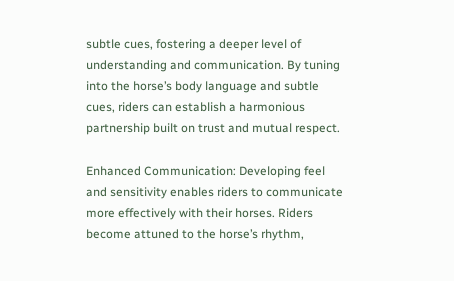subtle cues, fostering a deeper level of understanding and communication. By tuning into the horse’s body language and subtle cues, riders can establish a harmonious partnership built on trust and mutual respect.

Enhanced Communication: Developing feel and sensitivity enables riders to communicate more effectively with their horses. Riders become attuned to the horse’s rhythm,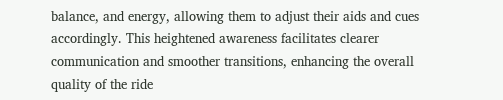balance, and energy, allowing them to adjust their aids and cues accordingly. This heightened awareness facilitates clearer communication and smoother transitions, enhancing the overall quality of the ride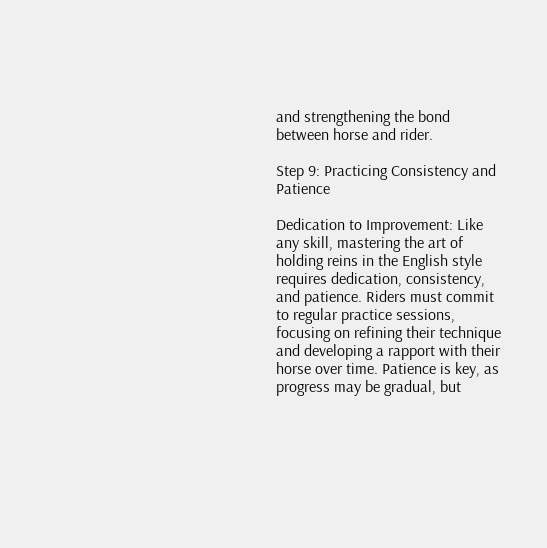and strengthening the bond between horse and rider.

Step 9: Practicing Consistency and Patience

Dedication to Improvement: Like any skill, mastering the art of holding reins in the English style requires dedication, consistency, and patience. Riders must commit to regular practice sessions, focusing on refining their technique and developing a rapport with their horse over time. Patience is key, as progress may be gradual, but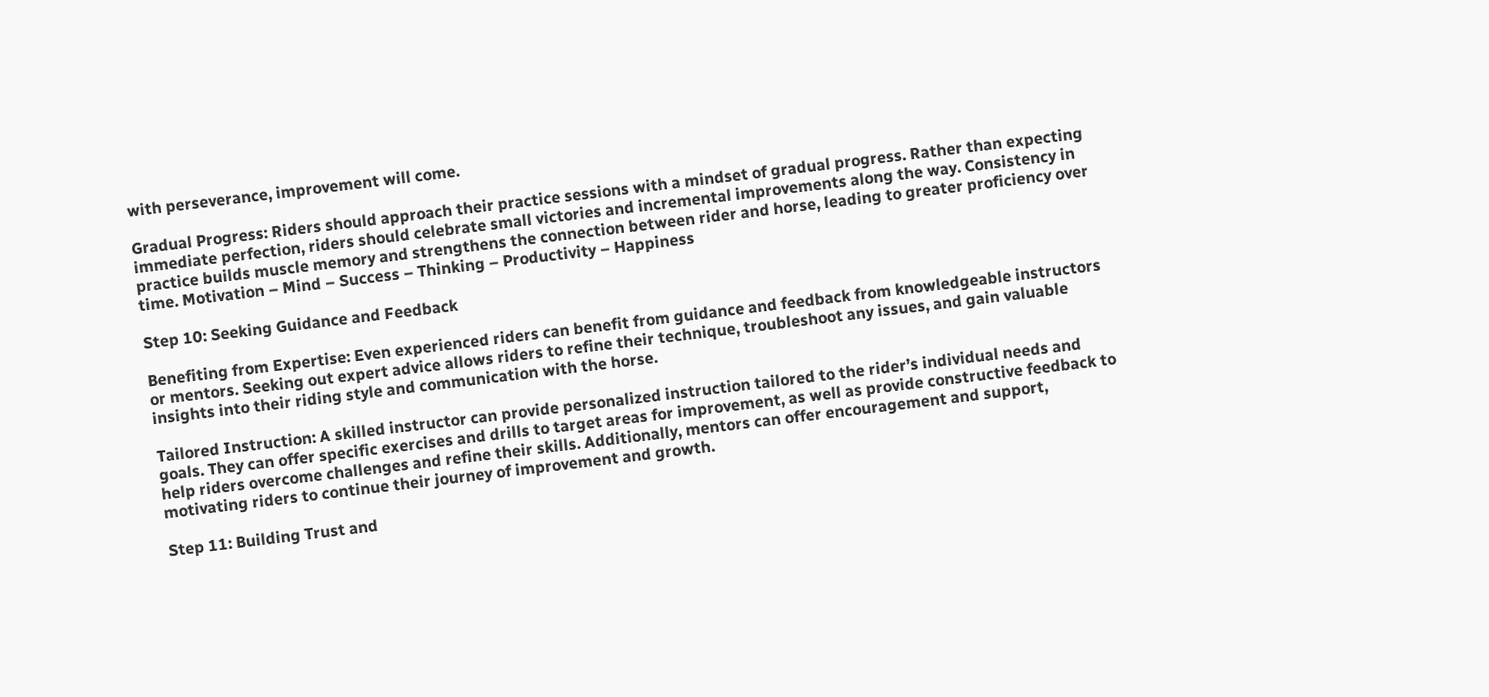with perseverance, improvement will come.

Gradual Progress: Riders should approach their practice sessions with a mindset of gradual progress. Rather than expecting immediate perfection, riders should celebrate small victories and incremental improvements along the way. Consistency in practice builds muscle memory and strengthens the connection between rider and horse, leading to greater proficiency over time. Motivation – Mind – Success – Thinking – Productivity – Happiness

Step 10: Seeking Guidance and Feedback

Benefiting from Expertise: Even experienced riders can benefit from guidance and feedback from knowledgeable instructors or mentors. Seeking out expert advice allows riders to refine their technique, troubleshoot any issues, and gain valuable insights into their riding style and communication with the horse.

Tailored Instruction: A skilled instructor can provide personalized instruction tailored to the rider’s individual needs and goals. They can offer specific exercises and drills to target areas for improvement, as well as provide constructive feedback to help riders overcome challenges and refine their skills. Additionally, mentors can offer encouragement and support, motivating riders to continue their journey of improvement and growth.

Step 11: Building Trust and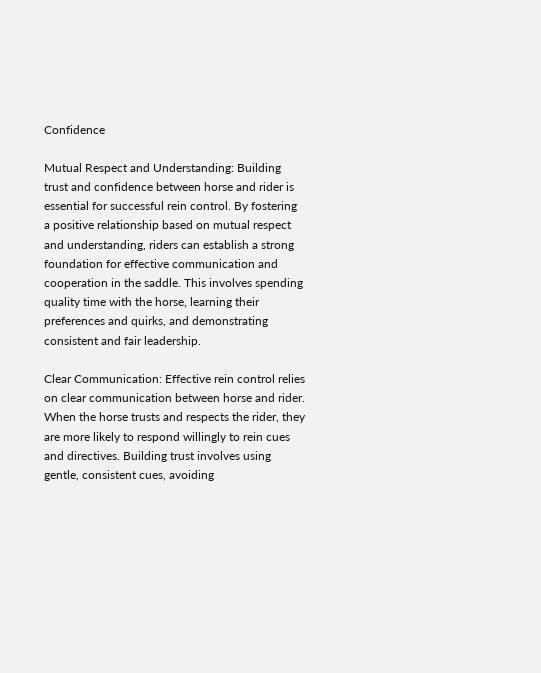Confidence

Mutual Respect and Understanding: Building trust and confidence between horse and rider is essential for successful rein control. By fostering a positive relationship based on mutual respect and understanding, riders can establish a strong foundation for effective communication and cooperation in the saddle. This involves spending quality time with the horse, learning their preferences and quirks, and demonstrating consistent and fair leadership.

Clear Communication: Effective rein control relies on clear communication between horse and rider. When the horse trusts and respects the rider, they are more likely to respond willingly to rein cues and directives. Building trust involves using gentle, consistent cues, avoiding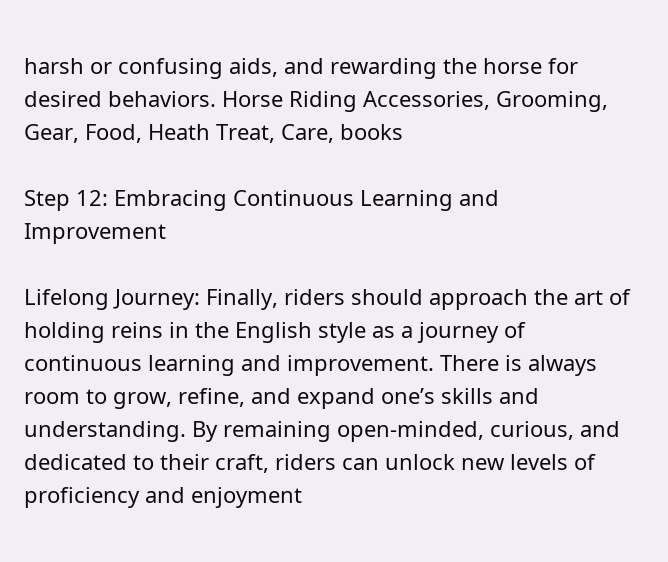harsh or confusing aids, and rewarding the horse for desired behaviors. Horse Riding Accessories, Grooming, Gear, Food, Heath Treat, Care, books

Step 12: Embracing Continuous Learning and Improvement

Lifelong Journey: Finally, riders should approach the art of holding reins in the English style as a journey of continuous learning and improvement. There is always room to grow, refine, and expand one’s skills and understanding. By remaining open-minded, curious, and dedicated to their craft, riders can unlock new levels of proficiency and enjoyment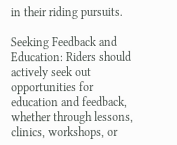in their riding pursuits.

Seeking Feedback and Education: Riders should actively seek out opportunities for education and feedback, whether through lessons, clinics, workshops, or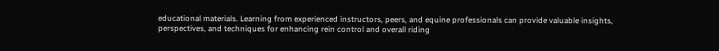educational materials. Learning from experienced instructors, peers, and equine professionals can provide valuable insights, perspectives, and techniques for enhancing rein control and overall riding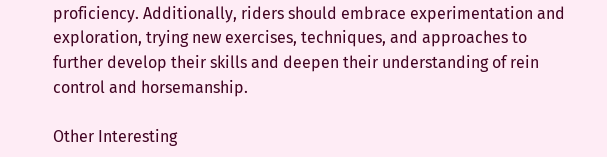proficiency. Additionally, riders should embrace experimentation and exploration, trying new exercises, techniques, and approaches to further develop their skills and deepen their understanding of rein control and horsemanship.

Other Interesting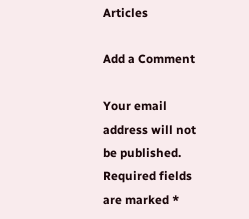Articles

Add a Comment

Your email address will not be published. Required fields are marked *